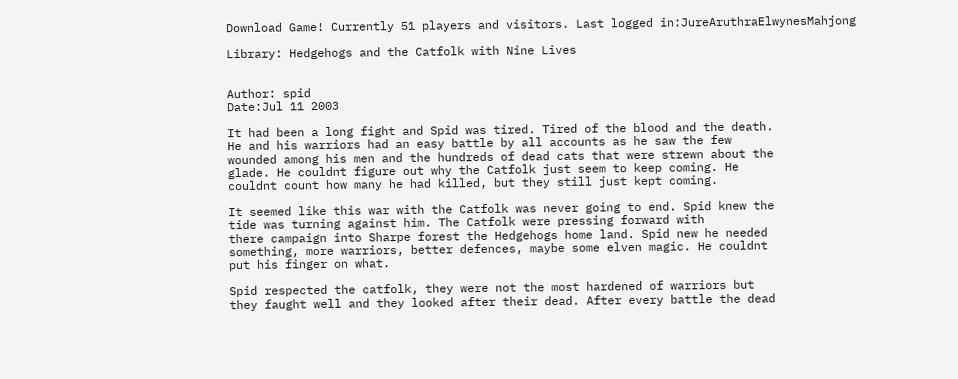Download Game! Currently 51 players and visitors. Last logged in:JureAruthraElwynesMahjong

Library: Hedgehogs and the Catfolk with Nine Lives


Author: spid
Date:Jul 11 2003

It had been a long fight and Spid was tired. Tired of the blood and the death.
He and his warriors had an easy battle by all accounts as he saw the few
wounded among his men and the hundreds of dead cats that were strewn about the
glade. He couldnt figure out why the Catfolk just seem to keep coming. He
couldnt count how many he had killed, but they still just kept coming.

It seemed like this war with the Catfolk was never going to end. Spid knew the
tide was turning against him. The Catfolk were pressing forward with
there campaign into Sharpe forest the Hedgehogs home land. Spid new he needed
something, more warriors, better defences, maybe some elven magic. He couldnt
put his finger on what.

Spid respected the catfolk, they were not the most hardened of warriors but
they faught well and they looked after their dead. After every battle the dead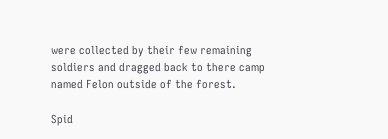were collected by their few remaining soldiers and dragged back to there camp
named Felon outside of the forest.

Spid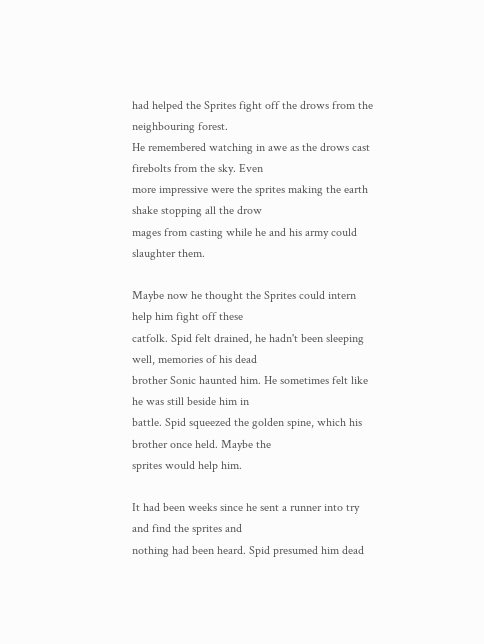had helped the Sprites fight off the drows from the neighbouring forest.
He remembered watching in awe as the drows cast firebolts from the sky. Even
more impressive were the sprites making the earth shake stopping all the drow
mages from casting while he and his army could slaughter them.

Maybe now he thought the Sprites could intern help him fight off these
catfolk. Spid felt drained, he hadn't been sleeping well, memories of his dead
brother Sonic haunted him. He sometimes felt like he was still beside him in
battle. Spid squeezed the golden spine, which his brother once held. Maybe the
sprites would help him.

It had been weeks since he sent a runner into try and find the sprites and
nothing had been heard. Spid presumed him dead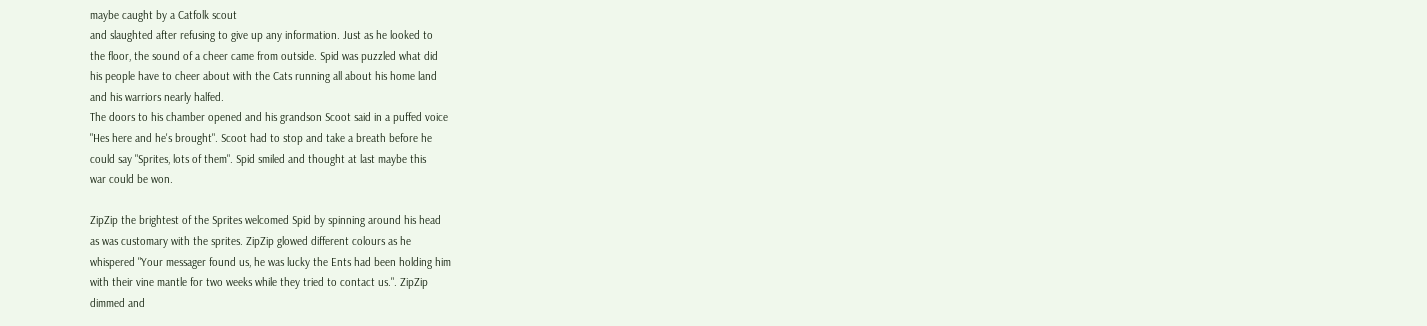maybe caught by a Catfolk scout
and slaughted after refusing to give up any information. Just as he looked to
the floor, the sound of a cheer came from outside. Spid was puzzled what did
his people have to cheer about with the Cats running all about his home land
and his warriors nearly halfed.
The doors to his chamber opened and his grandson Scoot said in a puffed voice
"Hes here and he's brought". Scoot had to stop and take a breath before he
could say "Sprites, lots of them". Spid smiled and thought at last maybe this
war could be won.

ZipZip the brightest of the Sprites welcomed Spid by spinning around his head
as was customary with the sprites. ZipZip glowed different colours as he
whispered "Your messager found us, he was lucky the Ents had been holding him
with their vine mantle for two weeks while they tried to contact us.". ZipZip
dimmed and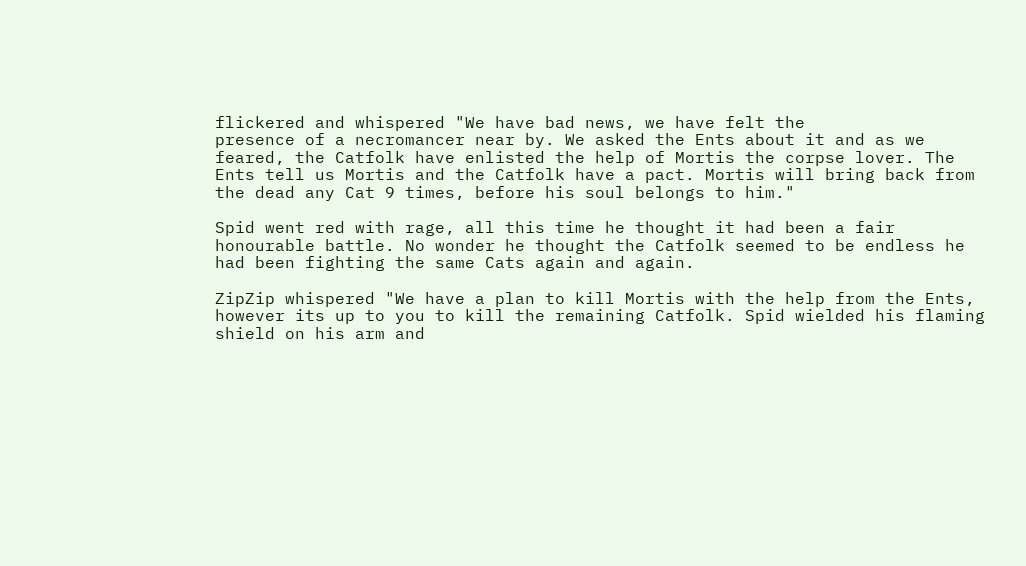flickered and whispered "We have bad news, we have felt the
presence of a necromancer near by. We asked the Ents about it and as we
feared, the Catfolk have enlisted the help of Mortis the corpse lover. The
Ents tell us Mortis and the Catfolk have a pact. Mortis will bring back from
the dead any Cat 9 times, before his soul belongs to him."

Spid went red with rage, all this time he thought it had been a fair
honourable battle. No wonder he thought the Catfolk seemed to be endless he
had been fighting the same Cats again and again.

ZipZip whispered "We have a plan to kill Mortis with the help from the Ents,
however its up to you to kill the remaining Catfolk. Spid wielded his flaming
shield on his arm and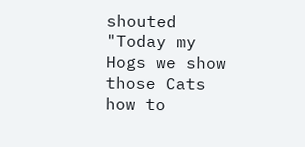shouted "Today my Hogs we show those Cats how to